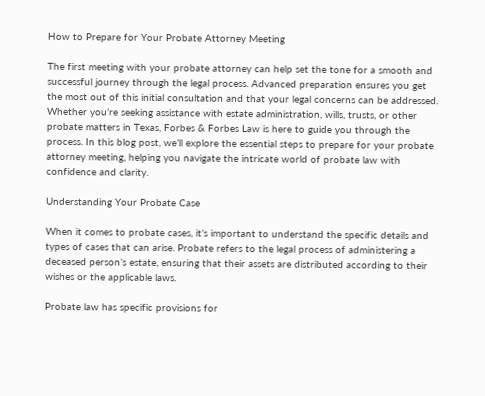How to Prepare for Your Probate Attorney Meeting

The first meeting with your probate attorney can help set the tone for a smooth and successful journey through the legal process. Advanced preparation ensures you get the most out of this initial consultation and that your legal concerns can be addressed. Whether you’re seeking assistance with estate administration, wills, trusts, or other probate matters in Texas, Forbes & Forbes Law is here to guide you through the process. In this blog post, we’ll explore the essential steps to prepare for your probate attorney meeting, helping you navigate the intricate world of probate law with confidence and clarity.

Understanding Your Probate Case

When it comes to probate cases, it’s important to understand the specific details and types of cases that can arise. Probate refers to the legal process of administering a deceased person’s estate, ensuring that their assets are distributed according to their wishes or the applicable laws.

Probate law has specific provisions for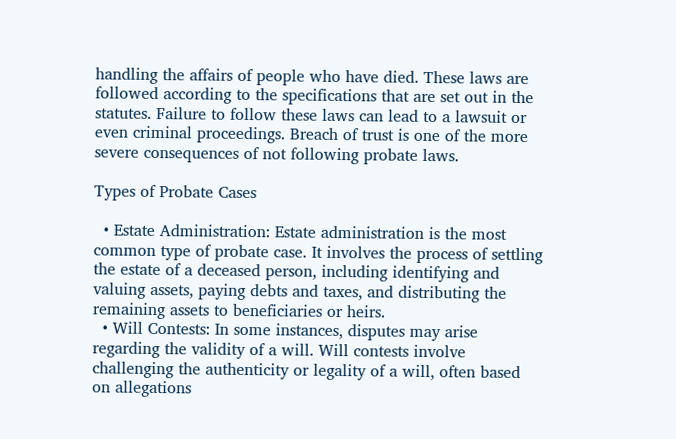handling the affairs of people who have died. These laws are followed according to the specifications that are set out in the statutes. Failure to follow these laws can lead to a lawsuit or even criminal proceedings. Breach of trust is one of the more severe consequences of not following probate laws.

Types of Probate Cases

  • Estate Administration: Estate administration is the most common type of probate case. It involves the process of settling the estate of a deceased person, including identifying and valuing assets, paying debts and taxes, and distributing the remaining assets to beneficiaries or heirs.
  • Will Contests: In some instances, disputes may arise regarding the validity of a will. Will contests involve challenging the authenticity or legality of a will, often based on allegations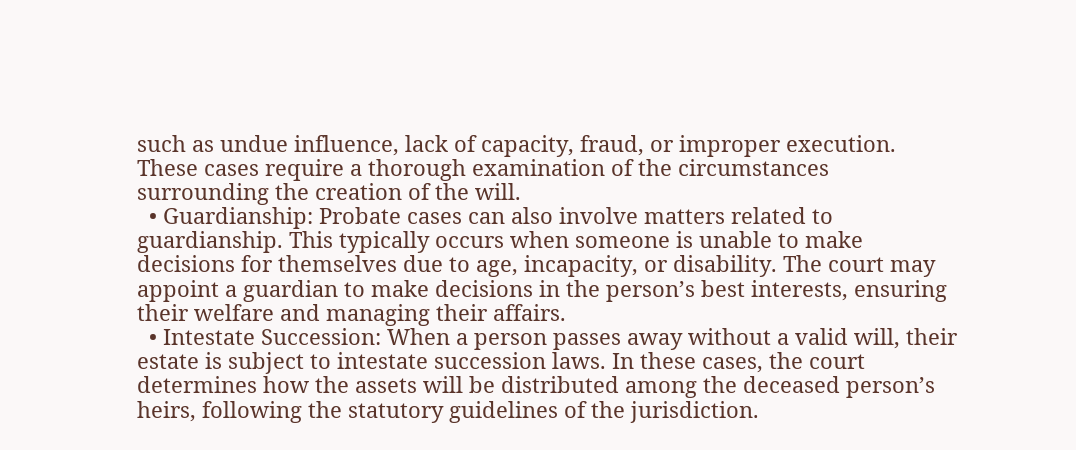such as undue influence, lack of capacity, fraud, or improper execution. These cases require a thorough examination of the circumstances surrounding the creation of the will.
  • Guardianship: Probate cases can also involve matters related to guardianship. This typically occurs when someone is unable to make decisions for themselves due to age, incapacity, or disability. The court may appoint a guardian to make decisions in the person’s best interests, ensuring their welfare and managing their affairs.
  • Intestate Succession: When a person passes away without a valid will, their estate is subject to intestate succession laws. In these cases, the court determines how the assets will be distributed among the deceased person’s heirs, following the statutory guidelines of the jurisdiction.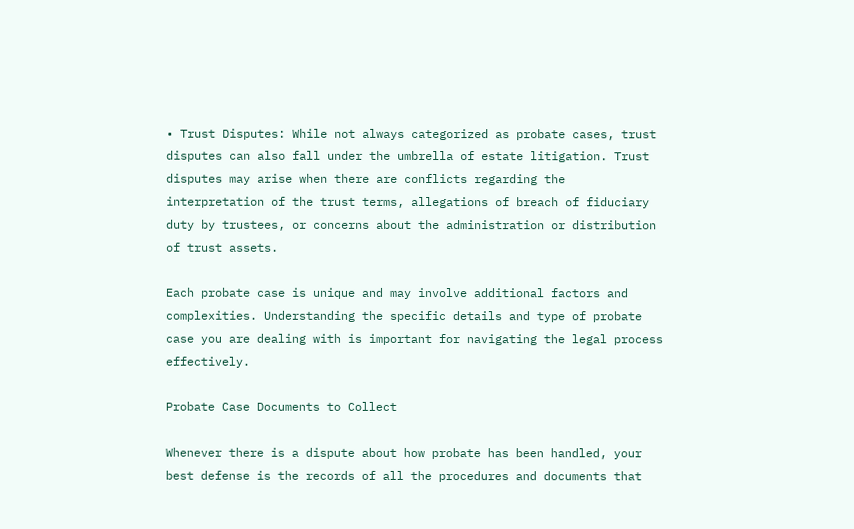• Trust Disputes: While not always categorized as probate cases, trust disputes can also fall under the umbrella of estate litigation. Trust disputes may arise when there are conflicts regarding the interpretation of the trust terms, allegations of breach of fiduciary duty by trustees, or concerns about the administration or distribution of trust assets.

Each probate case is unique and may involve additional factors and complexities. Understanding the specific details and type of probate case you are dealing with is important for navigating the legal process effectively.

Probate Case Documents to Collect

Whenever there is a dispute about how probate has been handled, your best defense is the records of all the procedures and documents that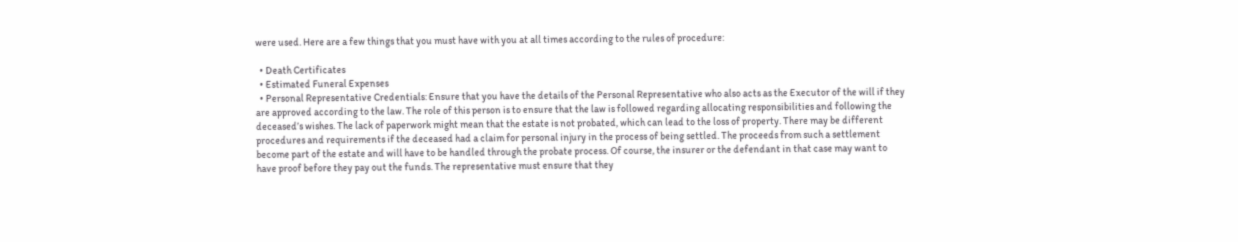were used. Here are a few things that you must have with you at all times according to the rules of procedure:

  • Death Certificates
  • Estimated Funeral Expenses
  • Personal Representative Credentials: Ensure that you have the details of the Personal Representative who also acts as the Executor of the will if they are approved according to the law. The role of this person is to ensure that the law is followed regarding allocating responsibilities and following the deceased’s wishes. The lack of paperwork might mean that the estate is not probated, which can lead to the loss of property. There may be different procedures and requirements if the deceased had a claim for personal injury in the process of being settled. The proceeds from such a settlement become part of the estate and will have to be handled through the probate process. Of course, the insurer or the defendant in that case may want to have proof before they pay out the funds. The representative must ensure that they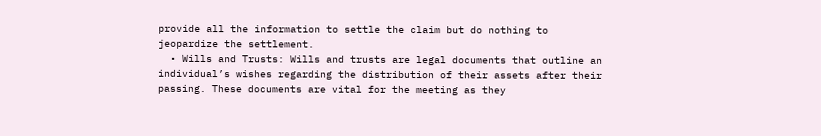provide all the information to settle the claim but do nothing to jeopardize the settlement.
  • Wills and Trusts: Wills and trusts are legal documents that outline an individual’s wishes regarding the distribution of their assets after their passing. These documents are vital for the meeting as they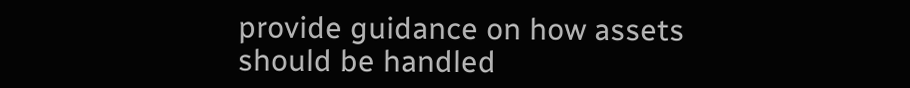provide guidance on how assets should be handled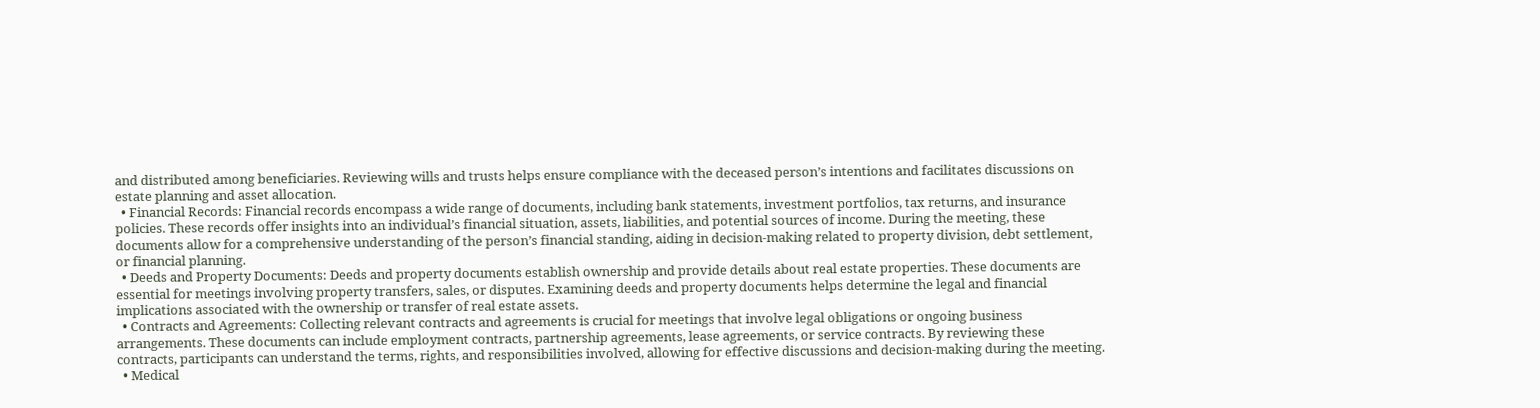and distributed among beneficiaries. Reviewing wills and trusts helps ensure compliance with the deceased person’s intentions and facilitates discussions on estate planning and asset allocation.
  • Financial Records: Financial records encompass a wide range of documents, including bank statements, investment portfolios, tax returns, and insurance policies. These records offer insights into an individual’s financial situation, assets, liabilities, and potential sources of income. During the meeting, these documents allow for a comprehensive understanding of the person’s financial standing, aiding in decision-making related to property division, debt settlement, or financial planning.
  • Deeds and Property Documents: Deeds and property documents establish ownership and provide details about real estate properties. These documents are essential for meetings involving property transfers, sales, or disputes. Examining deeds and property documents helps determine the legal and financial implications associated with the ownership or transfer of real estate assets.
  • Contracts and Agreements: Collecting relevant contracts and agreements is crucial for meetings that involve legal obligations or ongoing business arrangements. These documents can include employment contracts, partnership agreements, lease agreements, or service contracts. By reviewing these contracts, participants can understand the terms, rights, and responsibilities involved, allowing for effective discussions and decision-making during the meeting.
  • Medical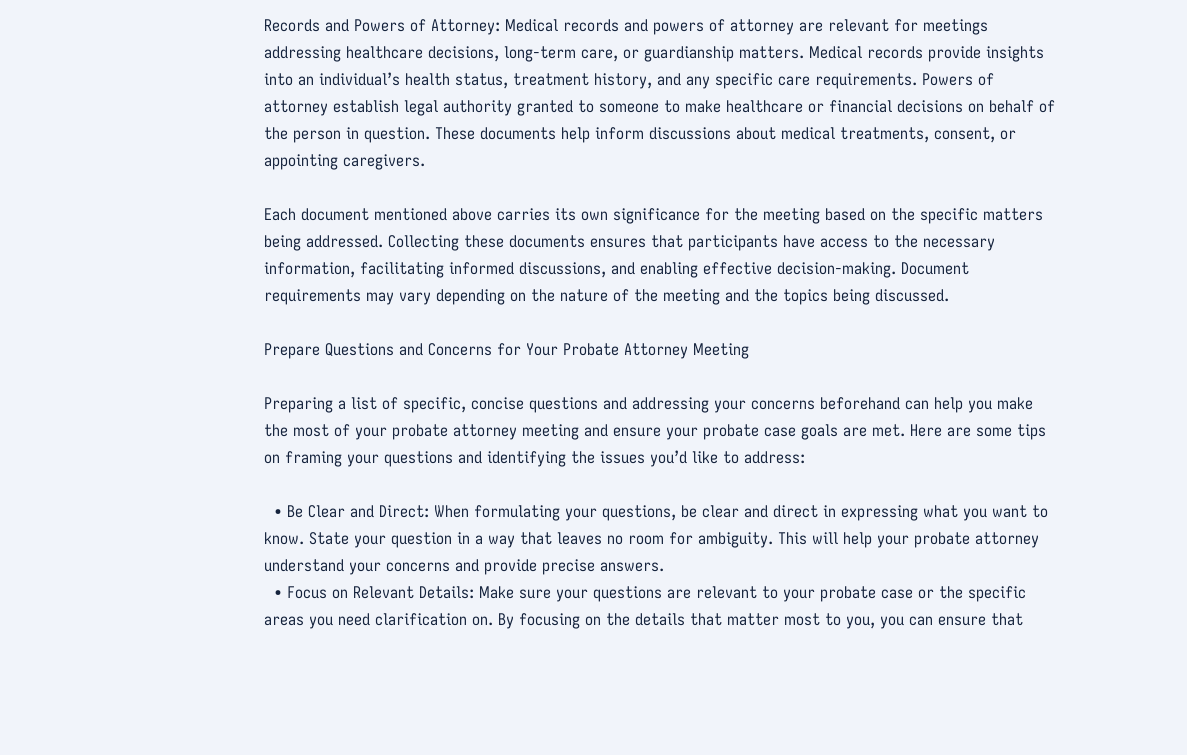Records and Powers of Attorney: Medical records and powers of attorney are relevant for meetings addressing healthcare decisions, long-term care, or guardianship matters. Medical records provide insights into an individual’s health status, treatment history, and any specific care requirements. Powers of attorney establish legal authority granted to someone to make healthcare or financial decisions on behalf of the person in question. These documents help inform discussions about medical treatments, consent, or appointing caregivers.

Each document mentioned above carries its own significance for the meeting based on the specific matters being addressed. Collecting these documents ensures that participants have access to the necessary information, facilitating informed discussions, and enabling effective decision-making. Document requirements may vary depending on the nature of the meeting and the topics being discussed.

Prepare Questions and Concerns for Your Probate Attorney Meeting

Preparing a list of specific, concise questions and addressing your concerns beforehand can help you make the most of your probate attorney meeting and ensure your probate case goals are met. Here are some tips on framing your questions and identifying the issues you’d like to address:

  • Be Clear and Direct: When formulating your questions, be clear and direct in expressing what you want to know. State your question in a way that leaves no room for ambiguity. This will help your probate attorney understand your concerns and provide precise answers.
  • Focus on Relevant Details: Make sure your questions are relevant to your probate case or the specific areas you need clarification on. By focusing on the details that matter most to you, you can ensure that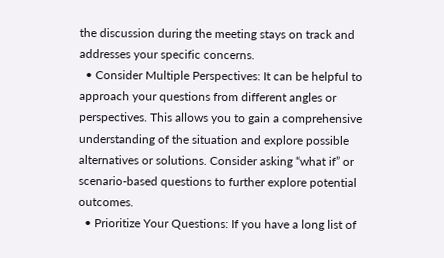the discussion during the meeting stays on track and addresses your specific concerns.
  • Consider Multiple Perspectives: It can be helpful to approach your questions from different angles or perspectives. This allows you to gain a comprehensive understanding of the situation and explore possible alternatives or solutions. Consider asking “what if” or scenario-based questions to further explore potential outcomes.
  • Prioritize Your Questions: If you have a long list of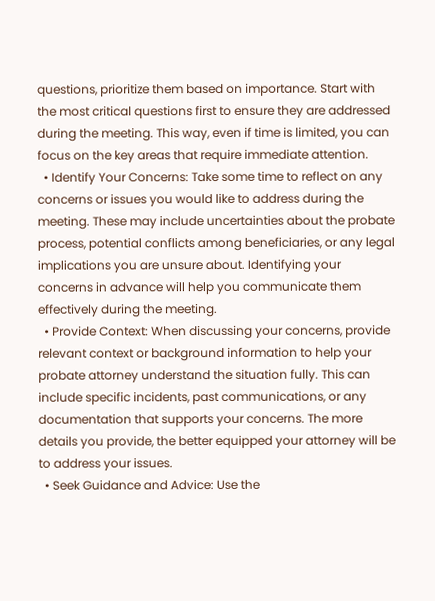questions, prioritize them based on importance. Start with the most critical questions first to ensure they are addressed during the meeting. This way, even if time is limited, you can focus on the key areas that require immediate attention.
  • Identify Your Concerns: Take some time to reflect on any concerns or issues you would like to address during the meeting. These may include uncertainties about the probate process, potential conflicts among beneficiaries, or any legal implications you are unsure about. Identifying your concerns in advance will help you communicate them effectively during the meeting.
  • Provide Context: When discussing your concerns, provide relevant context or background information to help your probate attorney understand the situation fully. This can include specific incidents, past communications, or any documentation that supports your concerns. The more details you provide, the better equipped your attorney will be to address your issues.
  • Seek Guidance and Advice: Use the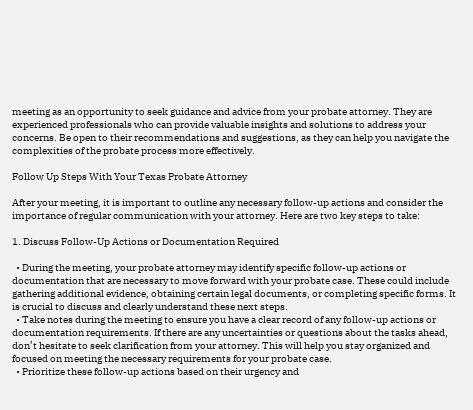meeting as an opportunity to seek guidance and advice from your probate attorney. They are experienced professionals who can provide valuable insights and solutions to address your concerns. Be open to their recommendations and suggestions, as they can help you navigate the complexities of the probate process more effectively.

Follow Up Steps With Your Texas Probate Attorney

After your meeting, it is important to outline any necessary follow-up actions and consider the importance of regular communication with your attorney. Here are two key steps to take:

1. Discuss Follow-Up Actions or Documentation Required

  • During the meeting, your probate attorney may identify specific follow-up actions or documentation that are necessary to move forward with your probate case. These could include gathering additional evidence, obtaining certain legal documents, or completing specific forms. It is crucial to discuss and clearly understand these next steps.
  • Take notes during the meeting to ensure you have a clear record of any follow-up actions or documentation requirements. If there are any uncertainties or questions about the tasks ahead, don’t hesitate to seek clarification from your attorney. This will help you stay organized and focused on meeting the necessary requirements for your probate case.
  • Prioritize these follow-up actions based on their urgency and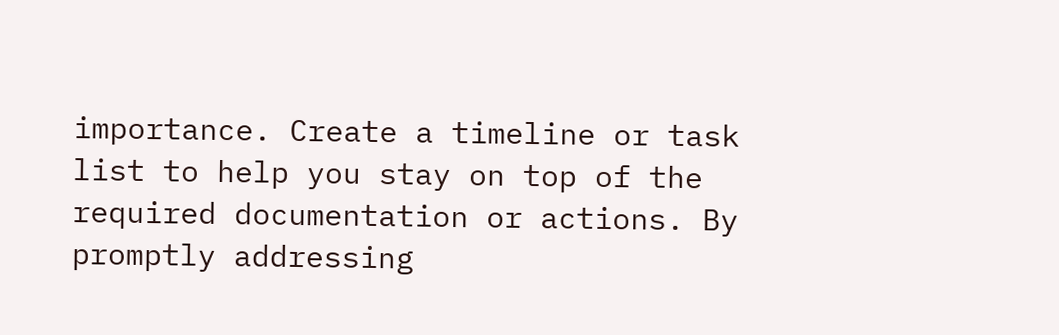importance. Create a timeline or task list to help you stay on top of the required documentation or actions. By promptly addressing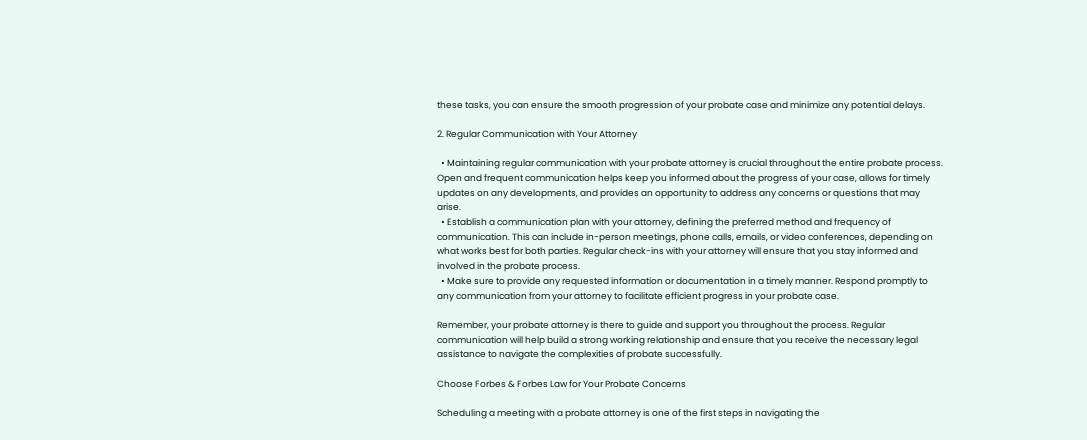these tasks, you can ensure the smooth progression of your probate case and minimize any potential delays.

2. Regular Communication with Your Attorney

  • Maintaining regular communication with your probate attorney is crucial throughout the entire probate process. Open and frequent communication helps keep you informed about the progress of your case, allows for timely updates on any developments, and provides an opportunity to address any concerns or questions that may arise.
  • Establish a communication plan with your attorney, defining the preferred method and frequency of communication. This can include in-person meetings, phone calls, emails, or video conferences, depending on what works best for both parties. Regular check-ins with your attorney will ensure that you stay informed and involved in the probate process.
  • Make sure to provide any requested information or documentation in a timely manner. Respond promptly to any communication from your attorney to facilitate efficient progress in your probate case.

Remember, your probate attorney is there to guide and support you throughout the process. Regular communication will help build a strong working relationship and ensure that you receive the necessary legal assistance to navigate the complexities of probate successfully.

Choose Forbes & Forbes Law for Your Probate Concerns

Scheduling a meeting with a probate attorney is one of the first steps in navigating the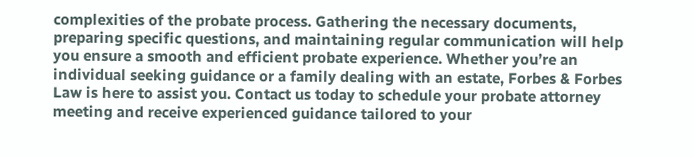complexities of the probate process. Gathering the necessary documents, preparing specific questions, and maintaining regular communication will help you ensure a smooth and efficient probate experience. Whether you’re an individual seeking guidance or a family dealing with an estate, Forbes & Forbes Law is here to assist you. Contact us today to schedule your probate attorney meeting and receive experienced guidance tailored to your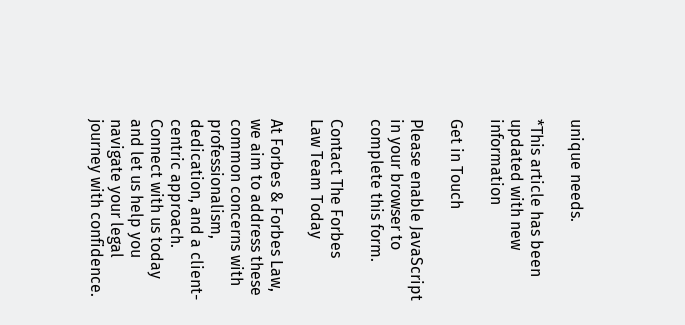unique needs.

*This article has been updated with new information

Get in Touch

Please enable JavaScript in your browser to complete this form.

Contact The Forbes
Law Team Today

At Forbes & Forbes Law, we aim to address these
common concerns with professionalism, dedication, and a client-centric approach. Connect with us today and let us help you navigate your legal journey with confidence.